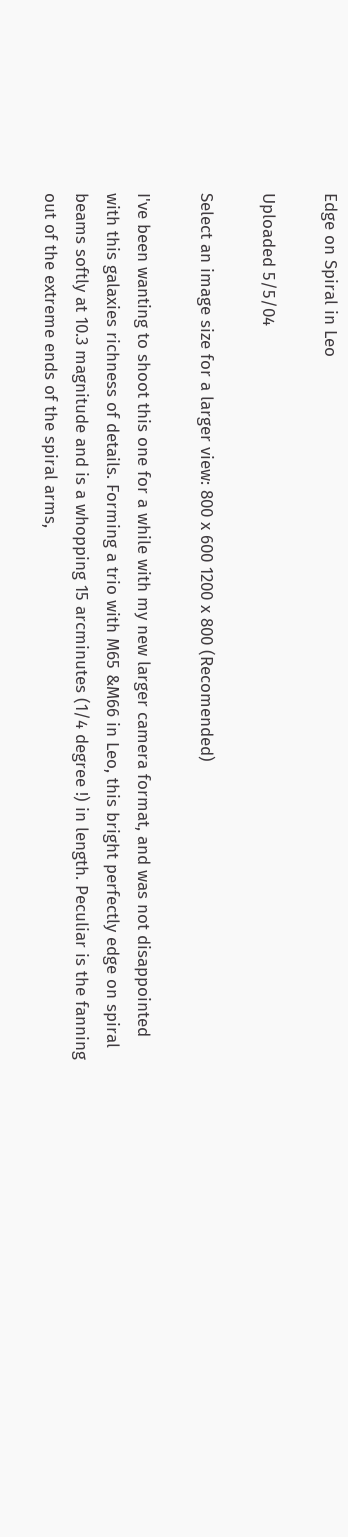Edge on Spiral in Leo

Uploaded 5/5/04

Select an image size for a larger view: 800 x 600 1200 x 800 (Recomended)

I've been wanting to shoot this one for a while with my new larger camera format, and was not disappointed with this galaxies richness of details. Forming a trio with M65 &M66 in Leo, this bright perfectly edge on spiral beams softly at 10.3 magnitude and is a whopping 15 arcminutes (1/4 degree !) in length. Peculiar is the fanning out of the extreme ends of the spiral arms,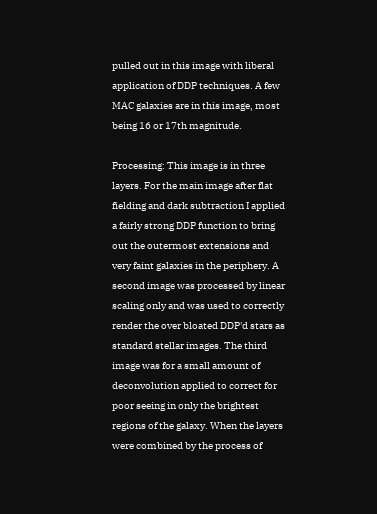pulled out in this image with liberal application of DDP techniques. A few MAC galaxies are in this image, most being 16 or 17th magnitude.

Processing: This image is in three layers. For the main image after flat fielding and dark subtraction I applied a fairly strong DDP function to bring out the outermost extensions and very faint galaxies in the periphery. A second image was processed by linear scaling only and was used to correctly render the over bloated DDP'd stars as standard stellar images. The third image was for a small amount of deconvolution applied to correct for poor seeing in only the brightest regions of the galaxy. When the layers were combined by the process of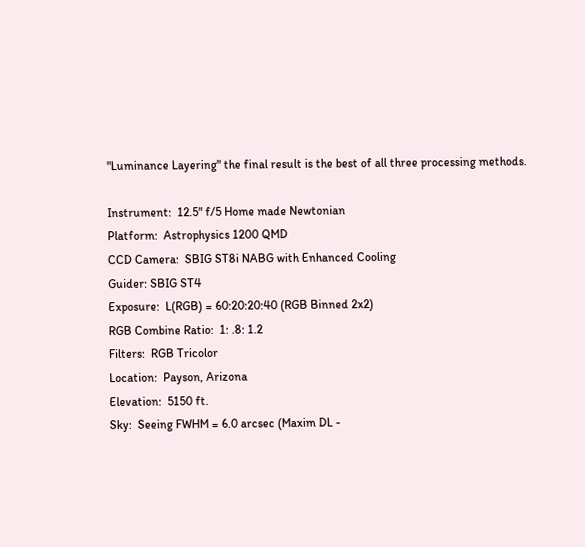"Luminance Layering" the final result is the best of all three processing methods.

Instrument:  12.5" f/5 Home made Newtonian
Platform:  Astrophysics 1200 QMD
CCD Camera:  SBIG ST8i NABG with Enhanced Cooling
Guider: SBIG ST4
Exposure:  L(RGB) = 60:20:20:40 (RGB Binned 2x2)
RGB Combine Ratio:  1: .8: 1.2
Filters:  RGB Tricolor
Location:  Payson, Arizona
Elevation:  5150 ft.
Sky:  Seeing FWHM = 6.0 arcsec (Maxim DL -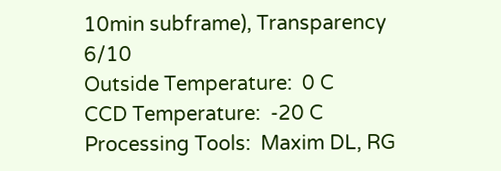10min subframe), Transparency 6/10
Outside Temperature:  0 C
CCD Temperature:  -20 C
Processing Tools:  Maxim DL, RG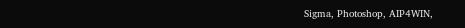Sigma, Photoshop, AIP4WIN,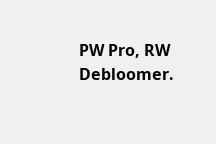PW Pro, RW Debloomer.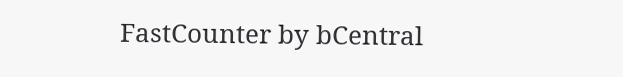FastCounter by bCentral